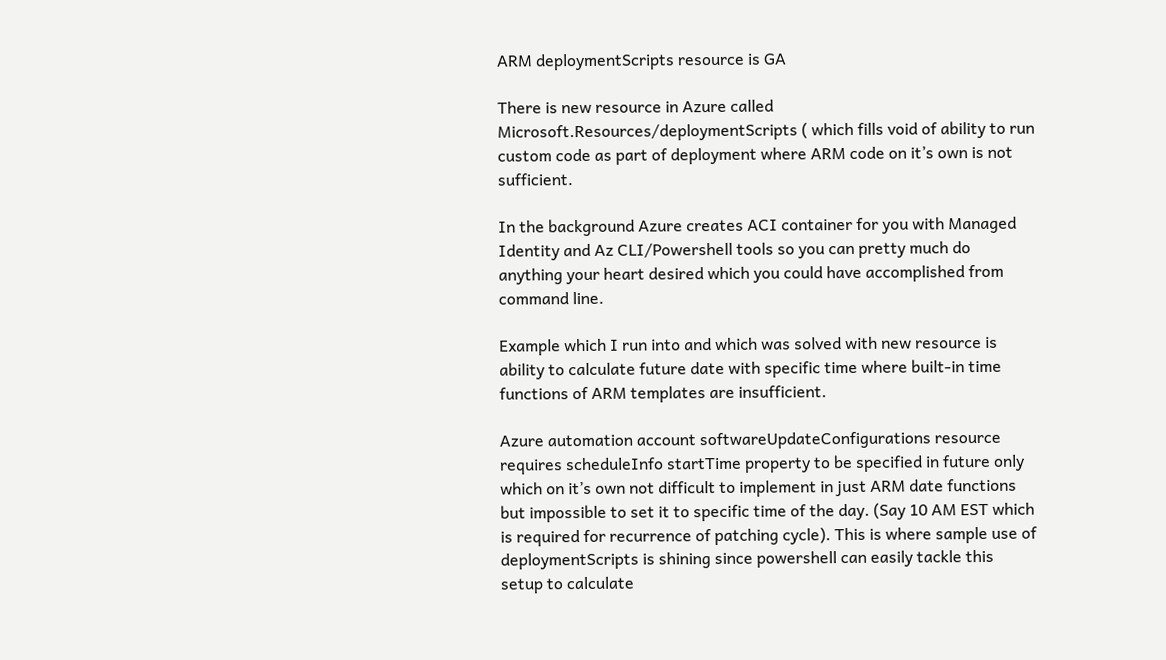ARM deploymentScripts resource is GA

There is new resource in Azure called Microsoft.Resources/deploymentScripts ( which fills void of ability to run custom code as part of deployment where ARM code on it’s own is not sufficient.

In the background Azure creates ACI container for you with Managed Identity and Az CLI/Powershell tools so you can pretty much do anything your heart desired which you could have accomplished from command line.

Example which I run into and which was solved with new resource is ability to calculate future date with specific time where built-in time functions of ARM templates are insufficient.

Azure automation account softwareUpdateConfigurations resource requires scheduleInfo startTime property to be specified in future only which on it’s own not difficult to implement in just ARM date functions but impossible to set it to specific time of the day. (Say 10 AM EST which is required for recurrence of patching cycle). This is where sample use of deploymentScripts is shining since powershell can easily tackle this setup to calculate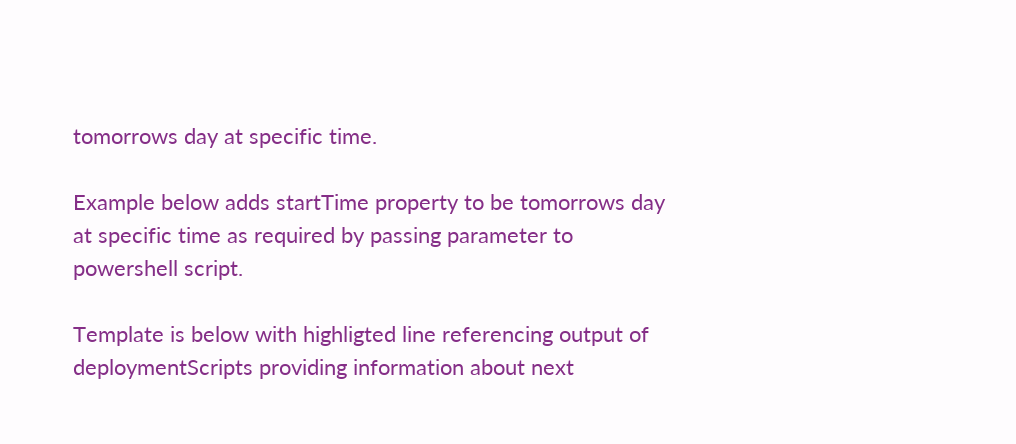tomorrows day at specific time.

Example below adds startTime property to be tomorrows day at specific time as required by passing parameter to powershell script.

Template is below with highligted line referencing output of deploymentScripts providing information about next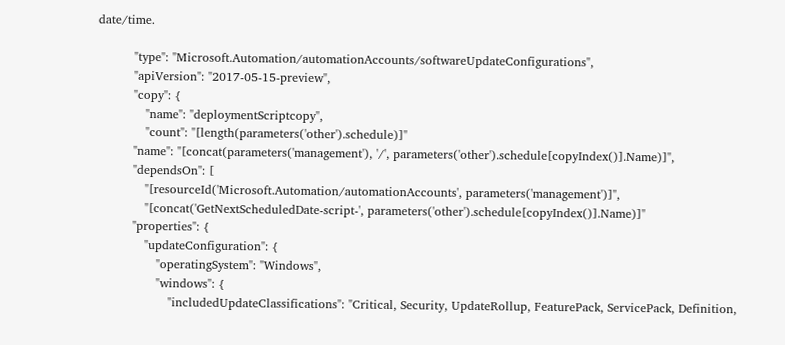date/time.

         "type": "Microsoft.Automation/automationAccounts/softwareUpdateConfigurations",
         "apiVersion": "2017-05-15-preview",
         "copy": {
            "name": "deploymentScriptcopy",
            "count": "[length(parameters('other').schedule)]"
         "name": "[concat(parameters('management'), '/', parameters('other').schedule[copyIndex()].Name)]",
         "dependsOn": [
            "[resourceId('Microsoft.Automation/automationAccounts', parameters('management')]",
            "[concat('GetNextScheduledDate-script-', parameters('other').schedule[copyIndex()].Name)]"
         "properties": {
            "updateConfiguration": {
               "operatingSystem": "Windows",
               "windows": {
                  "includedUpdateClassifications": "Critical, Security, UpdateRollup, FeaturePack, ServicePack, Definition,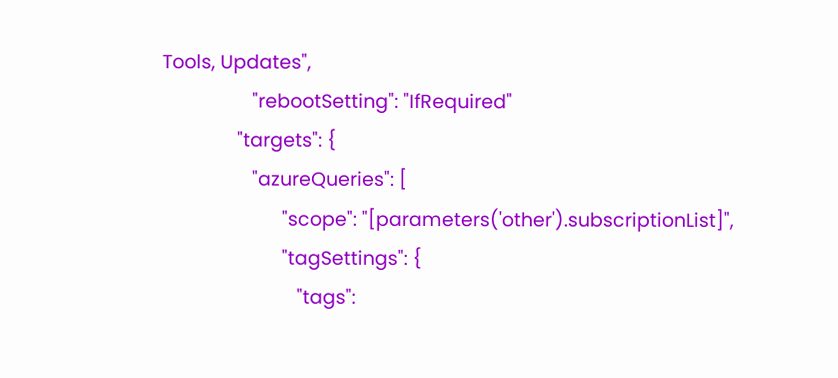Tools, Updates",
                  "rebootSetting": "IfRequired"
               "targets": {
                  "azureQueries": [
                        "scope": "[parameters('other').subscriptionList]",
                        "tagSettings": {
                           "tags":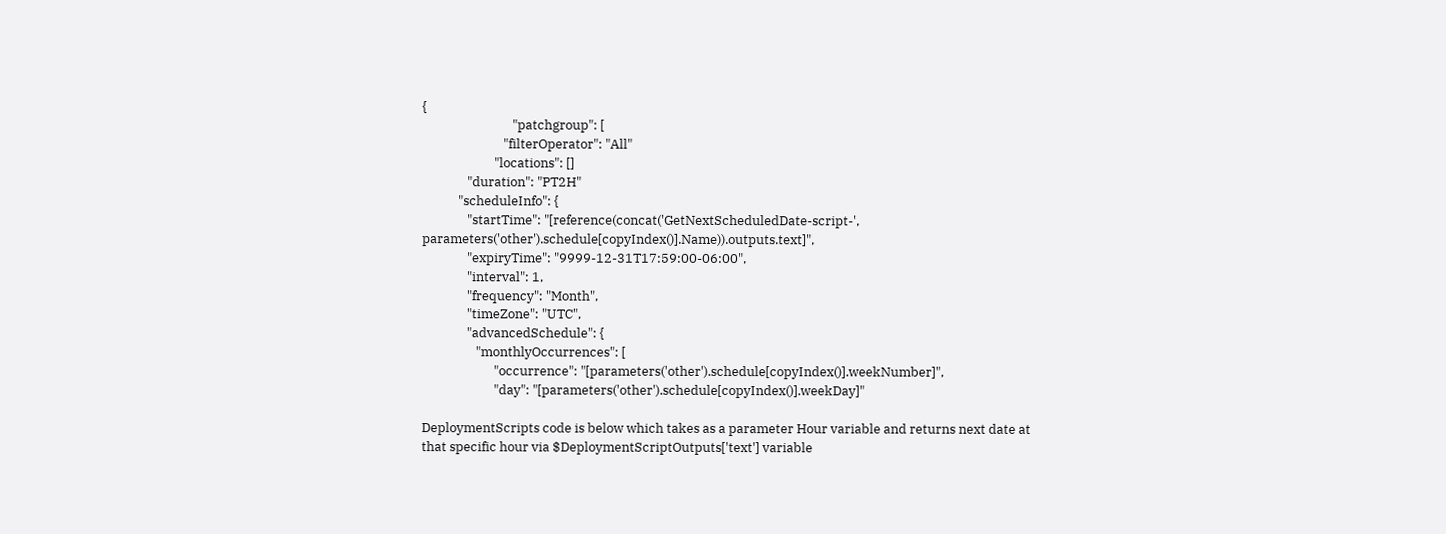{
                              "patchgroup": [
                           "filterOperator": "All"
                        "locations": []
               "duration": "PT2H"
            "scheduleInfo": {
               "startTime": "[reference(concat('GetNextScheduledDate-script-', parameters('other').schedule[copyIndex()].Name)).outputs.text]",
               "expiryTime": "9999-12-31T17:59:00-06:00",
               "interval": 1,
               "frequency": "Month",
               "timeZone": "UTC",
               "advancedSchedule": {
                  "monthlyOccurrences": [
                        "occurrence": "[parameters('other').schedule[copyIndex()].weekNumber]",
                        "day": "[parameters('other').schedule[copyIndex()].weekDay]"

DeploymentScripts code is below which takes as a parameter Hour variable and returns next date at that specific hour via $DeploymentScriptOutputs['text'] variable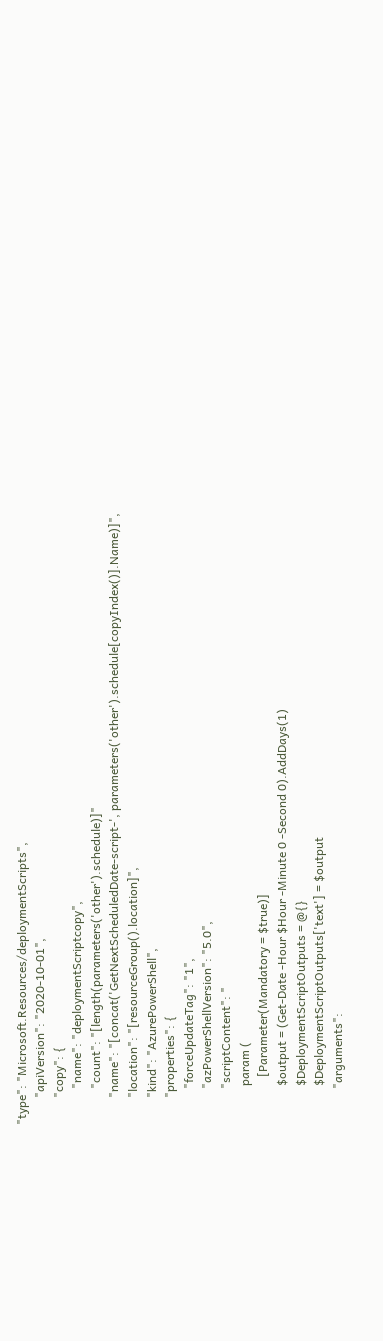"type": "Microsoft.Resources/deploymentScripts",
         "apiVersion": "2020-10-01",
         "copy": {
            "name": "deploymentScriptcopy",
            "count": "[length(parameters('other').schedule)]"
         "name": "[concat('GetNextScheduledDate-script-', parameters('other').schedule[copyIndex()].Name)]",
         "location": "[resourceGroup().location]",
         "kind": "AzurePowerShell",
         "properties": {
            "forceUpdateTag": "1",
            "azPowerShellVersion": "5.0",
            "scriptContent": "
             param (
                [Parameter(Mandatory = $true)]
             $output = (Get-Date -Hour $Hour -Minute 0 -Second 0).AddDays(1)
             $DeploymentScriptOutputs = @{}
             $DeploymentScriptOutputs['text'] = $output
            "arguments":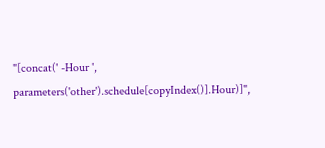"[concat(' -Hour ', parameters('other').schedule[copyIndex()].Hour)]",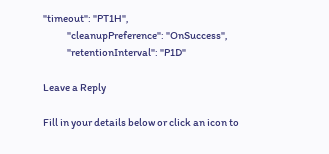"timeout": "PT1H",
            "cleanupPreference": "OnSuccess",
            "retentionInterval": "P1D"

Leave a Reply

Fill in your details below or click an icon to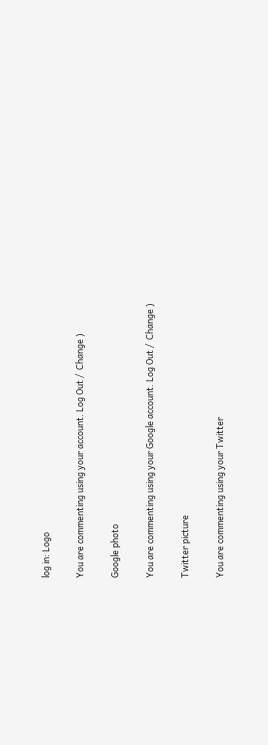log in: Logo

You are commenting using your account. Log Out /  Change )

Google photo

You are commenting using your Google account. Log Out /  Change )

Twitter picture

You are commenting using your Twitter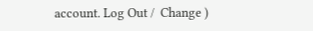account. Log Out /  Change )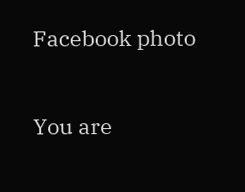Facebook photo

You are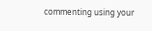commenting using your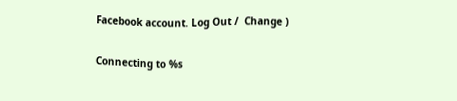Facebook account. Log Out /  Change )

Connecting to %s